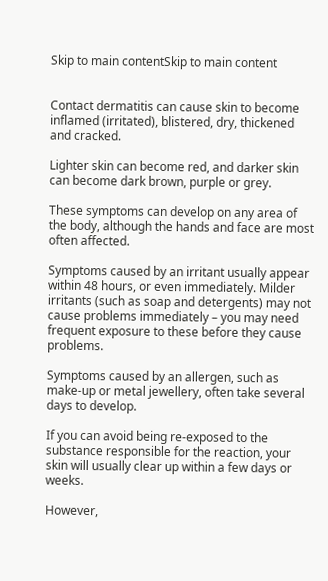Skip to main contentSkip to main content


Contact dermatitis can cause skin to become inflamed (irritated), blistered, dry, thickened and cracked.

Lighter skin can become red, and darker skin can become dark brown, purple or grey.

These symptoms can develop on any area of the body, although the hands and face are most often affected.

Symptoms caused by an irritant usually appear within 48 hours, or even immediately. Milder irritants (such as soap and detergents) may not cause problems immediately – you may need frequent exposure to these before they cause problems.

Symptoms caused by an allergen, such as make-up or metal jewellery, often take several days to develop.

If you can avoid being re-exposed to the substance responsible for the reaction, your skin will usually clear up within a few days or weeks.

However,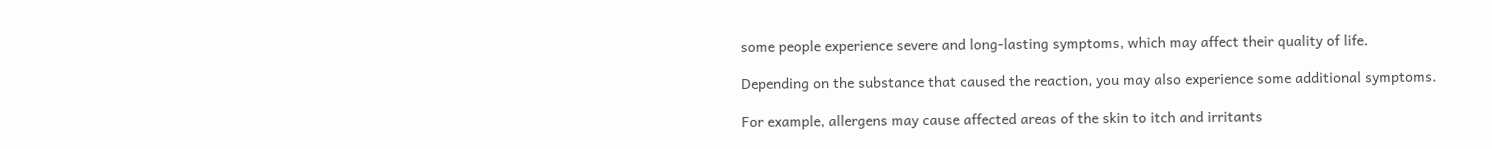some people experience severe and long-lasting symptoms, which may affect their quality of life.

Depending on the substance that caused the reaction, you may also experience some additional symptoms.

For example, allergens may cause affected areas of the skin to itch and irritants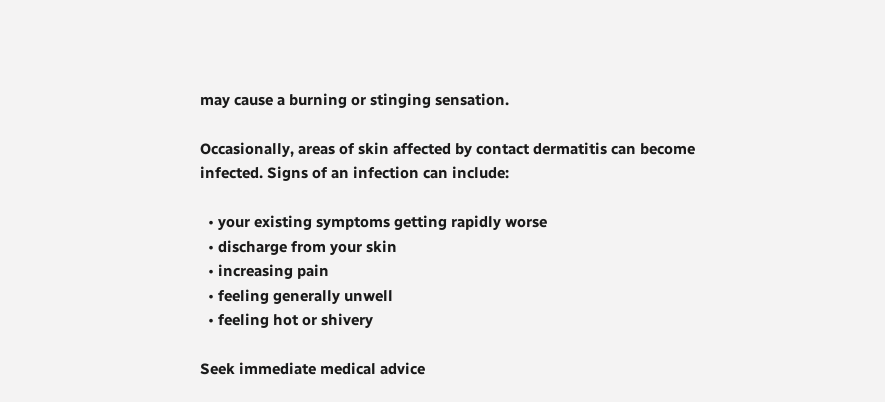may cause a burning or stinging sensation.

Occasionally, areas of skin affected by contact dermatitis can become infected. Signs of an infection can include:

  • your existing symptoms getting rapidly worse
  • discharge from your skin
  • increasing pain
  • feeling generally unwell
  • feeling hot or shivery

Seek immediate medical advice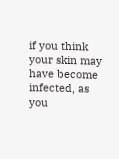if you think your skin may have become infected, as you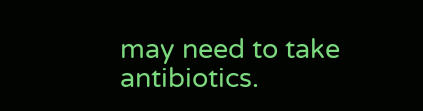may need to take antibiotics.